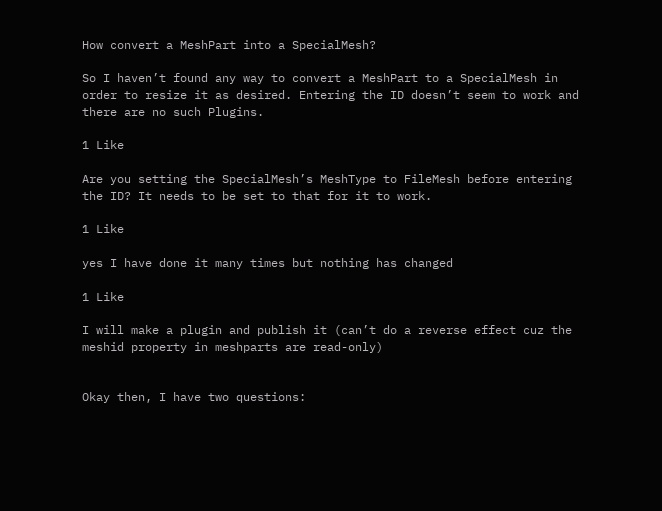How convert a MeshPart into a SpecialMesh?

So I haven’t found any way to convert a MeshPart to a SpecialMesh in order to resize it as desired. Entering the ID doesn’t seem to work and there are no such Plugins.

1 Like

Are you setting the SpecialMesh’s MeshType to FileMesh before entering the ID? It needs to be set to that for it to work.

1 Like

yes I have done it many times but nothing has changed

1 Like

I will make a plugin and publish it (can’t do a reverse effect cuz the meshid property in meshparts are read-only)


Okay then, I have two questions: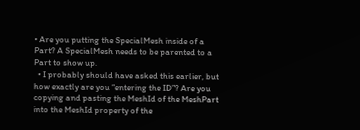• Are you putting the SpecialMesh inside of a Part? A SpecialMesh needs to be parented to a Part to show up.
  • I probably should have asked this earlier, but how exactly are you “entering the ID”? Are you copying and pasting the MeshId of the MeshPart into the MeshId property of the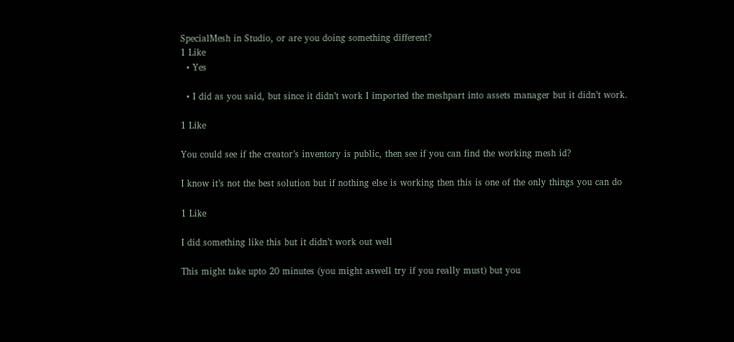SpecialMesh in Studio, or are you doing something different?
1 Like
  • Yes

  • I did as you said, but since it didn’t work I imported the meshpart into assets manager but it didn’t work.

1 Like

You could see if the creator’s inventory is public, then see if you can find the working mesh id?

I know it’s not the best solution but if nothing else is working then this is one of the only things you can do

1 Like

I did something like this but it didn’t work out well

This might take upto 20 minutes (you might aswell try if you really must) but you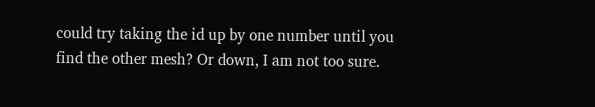could try taking the id up by one number until you find the other mesh? Or down, I am not too sure.